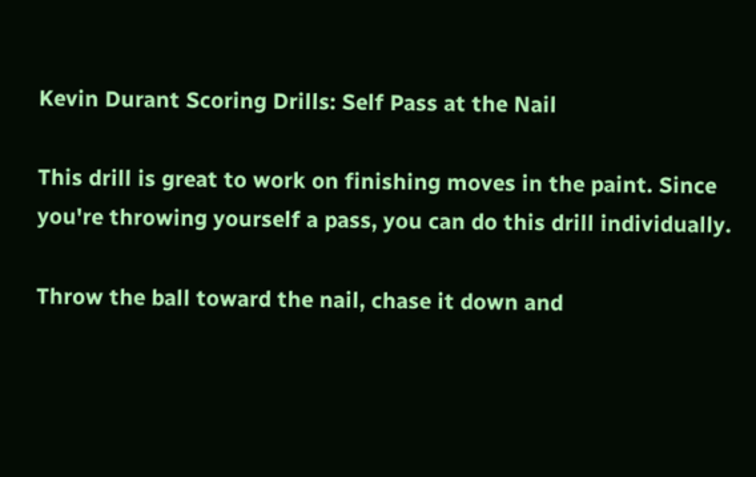Kevin Durant Scoring Drills: Self Pass at the Nail

This drill is great to work on finishing moves in the paint. Since you're throwing yourself a pass, you can do this drill individually.

Throw the ball toward the nail, chase it down and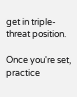get in triple-threat position.

Once you're set, practice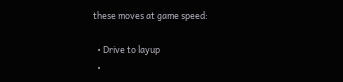these moves at game speed:

  • Drive to layup
  •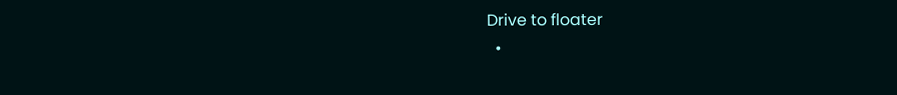Drive to floater
  •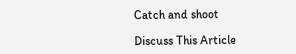Catch and shoot

Discuss This Article